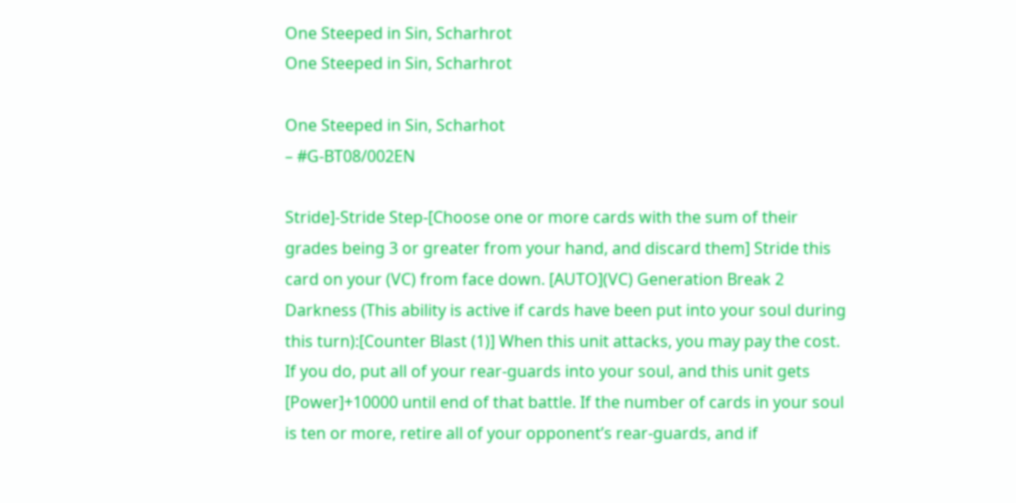One Steeped in Sin, Scharhrot
One Steeped in Sin, Scharhrot

One Steeped in Sin, Scharhot
– #G-BT08/002EN

Stride]-Stride Step-[Choose one or more cards with the sum of their grades being 3 or greater from your hand, and discard them] Stride this card on your (VC) from face down. [AUTO](VC) Generation Break 2 Darkness (This ability is active if cards have been put into your soul during this turn):[Counter Blast (1)] When this unit attacks, you may pay the cost. If you do, put all of your rear-guards into your soul, and this unit gets [Power]+10000 until end of that battle. If the number of cards in your soul is ten or more, retire all of your opponent’s rear-guards, and if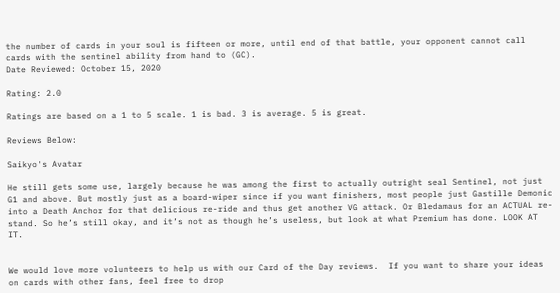the number of cards in your soul is fifteen or more, until end of that battle, your opponent cannot call cards with the sentinel ability from hand to (GC).
Date Reviewed: October 15, 2020

Rating: 2.0

Ratings are based on a 1 to 5 scale. 1 is bad. 3 is average. 5 is great.

Reviews Below:

Saikyo's Avatar

He still gets some use, largely because he was among the first to actually outright seal Sentinel, not just G1 and above. But mostly just as a board-wiper since if you want finishers, most people just Gastille Demonic into a Death Anchor for that delicious re-ride and thus get another VG attack. Or Bledamaus for an ACTUAL re-stand. So he’s still okay, and it’s not as though he’s useless, but look at what Premium has done. LOOK AT IT.


We would love more volunteers to help us with our Card of the Day reviews.  If you want to share your ideas on cards with other fans, feel free to drop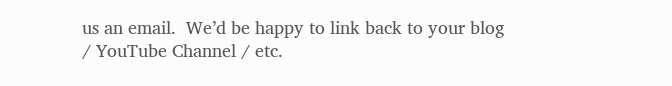us an email.  We’d be happy to link back to your blog / YouTube Channel / etc.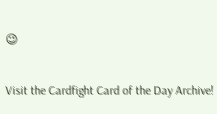😉

Visit the Cardfight Card of the Day Archive!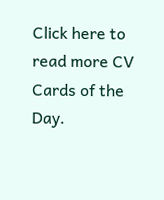Click here to read more CV Cards of the Day.